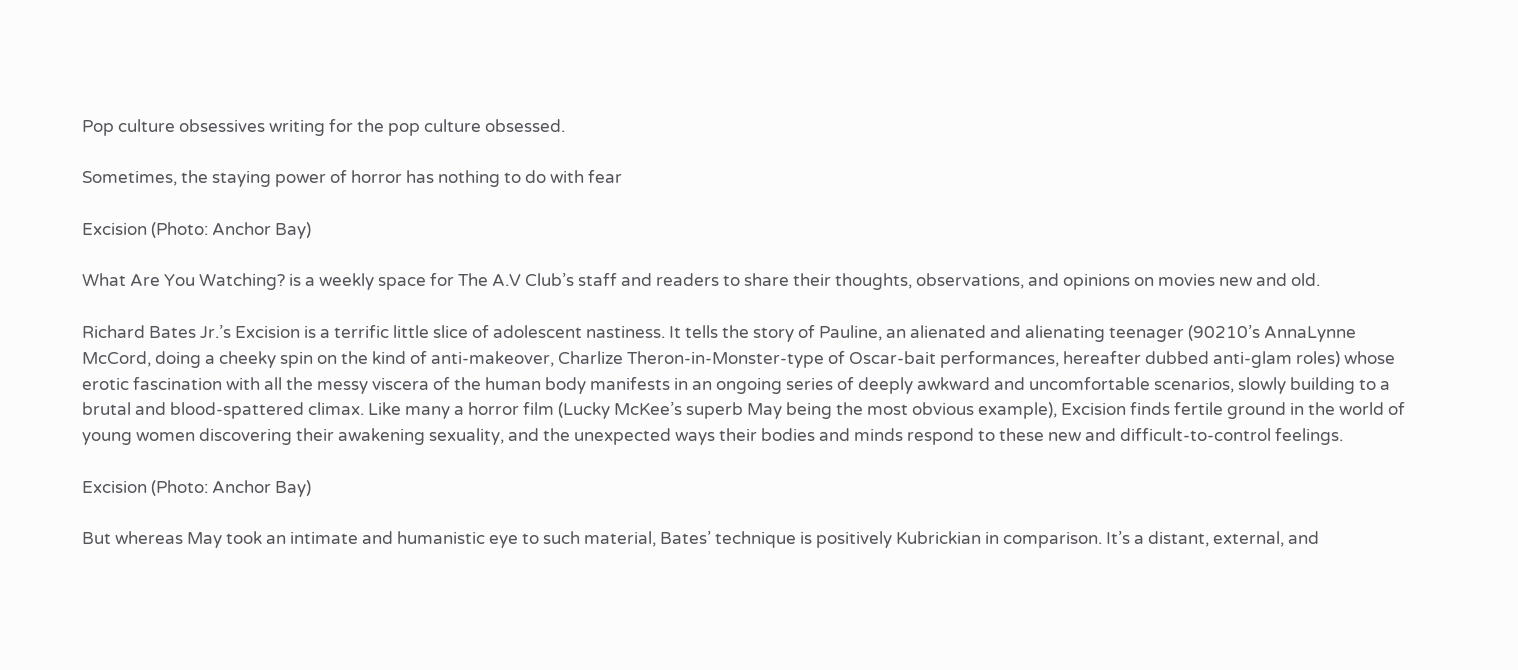Pop culture obsessives writing for the pop culture obsessed.

Sometimes, the staying power of horror has nothing to do with fear

Excision (Photo: Anchor Bay)

What Are You Watching? is a weekly space for The A.V Club’s staff and readers to share their thoughts, observations, and opinions on movies new and old.

Richard Bates Jr.’s Excision is a terrific little slice of adolescent nastiness. It tells the story of Pauline, an alienated and alienating teenager (90210’s AnnaLynne McCord, doing a cheeky spin on the kind of anti-makeover, Charlize Theron-in-Monster-type of Oscar-bait performances, hereafter dubbed anti-glam roles) whose erotic fascination with all the messy viscera of the human body manifests in an ongoing series of deeply awkward and uncomfortable scenarios, slowly building to a brutal and blood-spattered climax. Like many a horror film (Lucky McKee’s superb May being the most obvious example), Excision finds fertile ground in the world of young women discovering their awakening sexuality, and the unexpected ways their bodies and minds respond to these new and difficult-to-control feelings.

Excision (Photo: Anchor Bay)

But whereas May took an intimate and humanistic eye to such material, Bates’ technique is positively Kubrickian in comparison. It’s a distant, external, and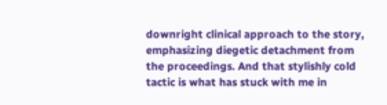downright clinical approach to the story, emphasizing diegetic detachment from the proceedings. And that stylishly cold tactic is what has stuck with me in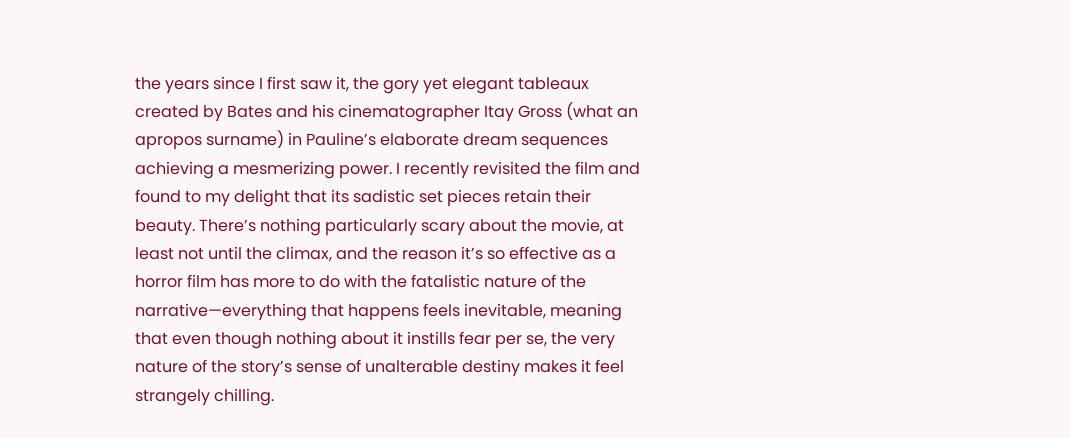the years since I first saw it, the gory yet elegant tableaux created by Bates and his cinematographer Itay Gross (what an apropos surname) in Pauline’s elaborate dream sequences achieving a mesmerizing power. I recently revisited the film and found to my delight that its sadistic set pieces retain their beauty. There’s nothing particularly scary about the movie, at least not until the climax, and the reason it’s so effective as a horror film has more to do with the fatalistic nature of the narrative—everything that happens feels inevitable, meaning that even though nothing about it instills fear per se, the very nature of the story’s sense of unalterable destiny makes it feel strangely chilling.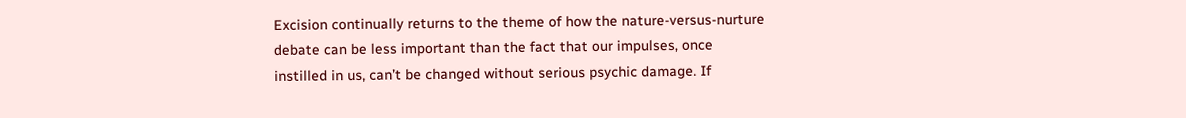Excision continually returns to the theme of how the nature-versus-nurture debate can be less important than the fact that our impulses, once instilled in us, can’t be changed without serious psychic damage. If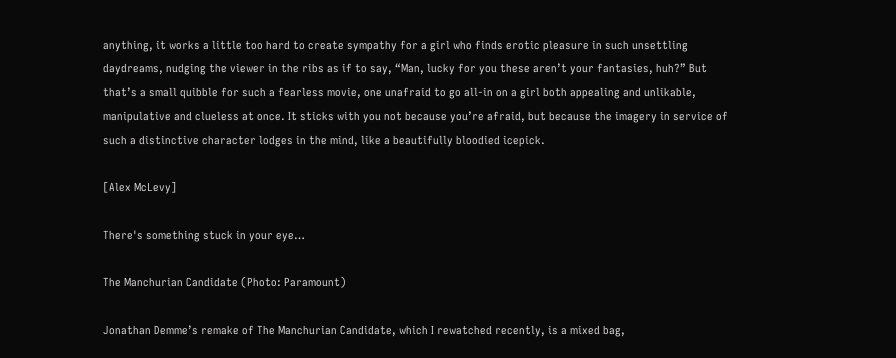anything, it works a little too hard to create sympathy for a girl who finds erotic pleasure in such unsettling daydreams, nudging the viewer in the ribs as if to say, “Man, lucky for you these aren’t your fantasies, huh?” But that’s a small quibble for such a fearless movie, one unafraid to go all-in on a girl both appealing and unlikable, manipulative and clueless at once. It sticks with you not because you’re afraid, but because the imagery in service of such a distinctive character lodges in the mind, like a beautifully bloodied icepick.

[Alex McLevy]

There's something stuck in your eye…

The Manchurian Candidate (Photo: Paramount)

Jonathan Demme’s remake of The Manchurian Candidate, which I rewatched recently, is a mixed bag,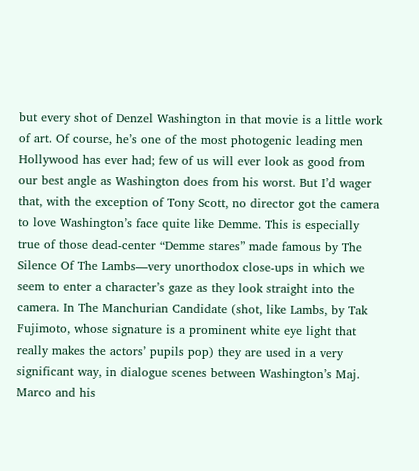but every shot of Denzel Washington in that movie is a little work of art. Of course, he’s one of the most photogenic leading men Hollywood has ever had; few of us will ever look as good from our best angle as Washington does from his worst. But I’d wager that, with the exception of Tony Scott, no director got the camera to love Washington’s face quite like Demme. This is especially true of those dead-center “Demme stares” made famous by The Silence Of The Lambs—very unorthodox close-ups in which we seem to enter a character’s gaze as they look straight into the camera. In The Manchurian Candidate (shot, like Lambs, by Tak Fujimoto, whose signature is a prominent white eye light that really makes the actors’ pupils pop) they are used in a very significant way, in dialogue scenes between Washington’s Maj. Marco and his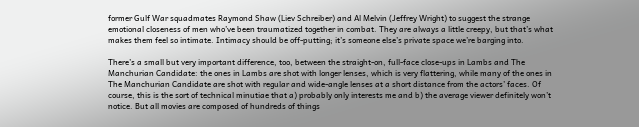former Gulf War squadmates Raymond Shaw (Liev Schreiber) and Al Melvin (Jeffrey Wright) to suggest the strange emotional closeness of men who’ve been traumatized together in combat. They are always a little creepy, but that’s what makes them feel so intimate. Intimacy should be off-putting; it’s someone else’s private space we’re barging into.

There’s a small but very important difference, too, between the straight-on, full-face close-ups in Lambs and The Manchurian Candidate: the ones in Lambs are shot with longer lenses, which is very flattering, while many of the ones in The Manchurian Candidate are shot with regular and wide-angle lenses at a short distance from the actors’ faces. Of course, this is the sort of technical minutiae that a) probably only interests me and b) the average viewer definitely won’t notice. But all movies are composed of hundreds of things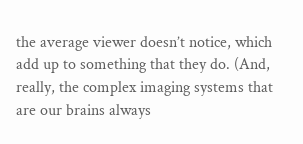the average viewer doesn’t notice, which add up to something that they do. (And, really, the complex imaging systems that are our brains always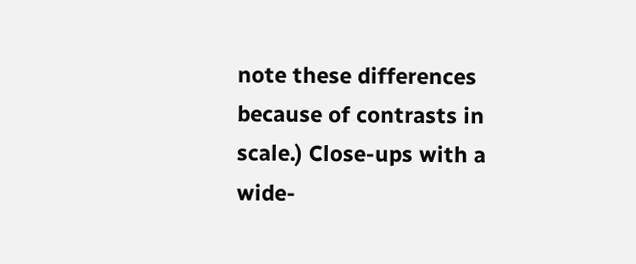note these differences because of contrasts in scale.) Close-ups with a wide-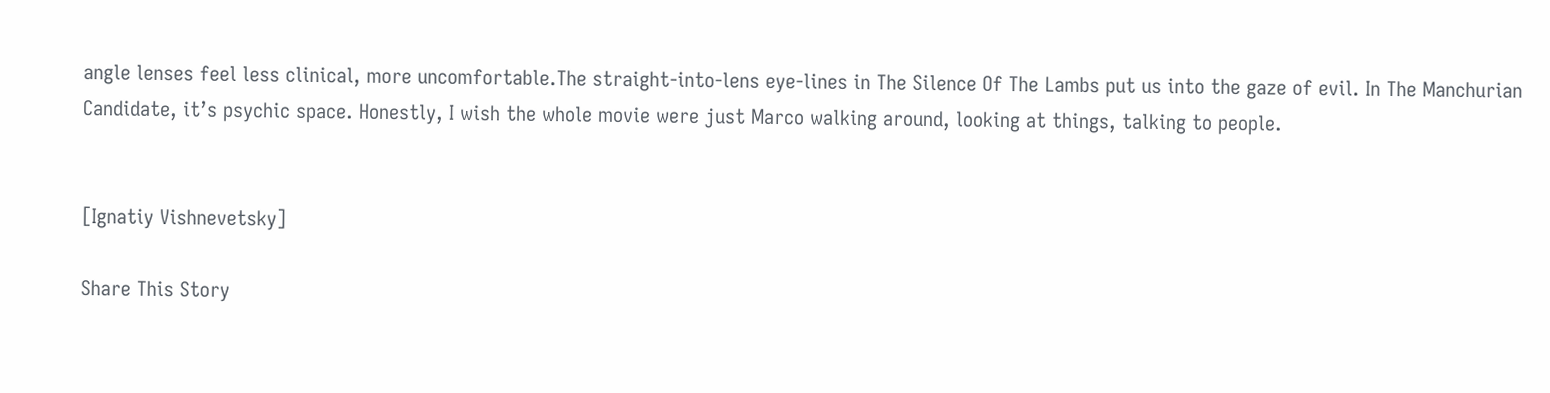angle lenses feel less clinical, more uncomfortable.The straight-into-lens eye-lines in The Silence Of The Lambs put us into the gaze of evil. In The Manchurian Candidate, it’s psychic space. Honestly, I wish the whole movie were just Marco walking around, looking at things, talking to people.


[Ignatiy Vishnevetsky]

Share This Story